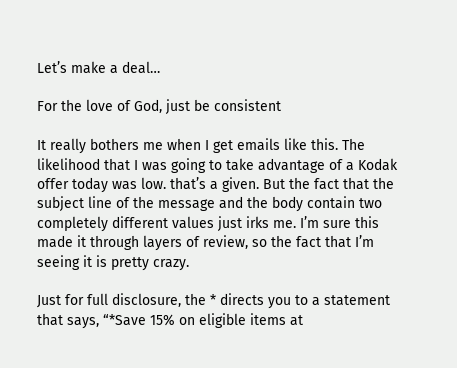Let’s make a deal…

For the love of God, just be consistent

It really bothers me when I get emails like this. The likelihood that I was going to take advantage of a Kodak offer today was low. that’s a given. But the fact that the subject line of the message and the body contain two completely different values just irks me. I’m sure this made it through layers of review, so the fact that I’m seeing it is pretty crazy.

Just for full disclosure, the * directs you to a statement that says, “*Save 15% on eligible items at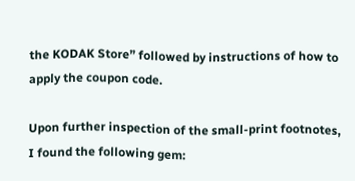the KODAK Store” followed by instructions of how to apply the coupon code.

Upon further inspection of the small-print footnotes, I found the following gem: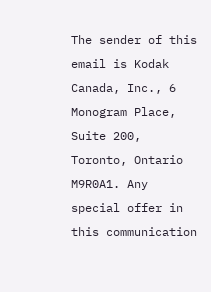The sender of this email is Kodak Canada, Inc., 6 Monogram Place, Suite 200, Toronto, Ontario M9R0A1. Any special offer in this communication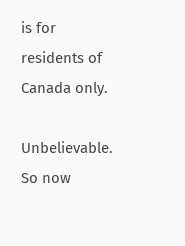is for residents of Canada only.

Unbelievable. So now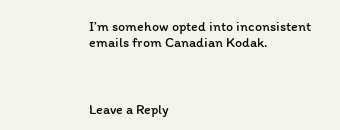I’m somehow opted into inconsistent emails from Canadian Kodak.



Leave a Reply